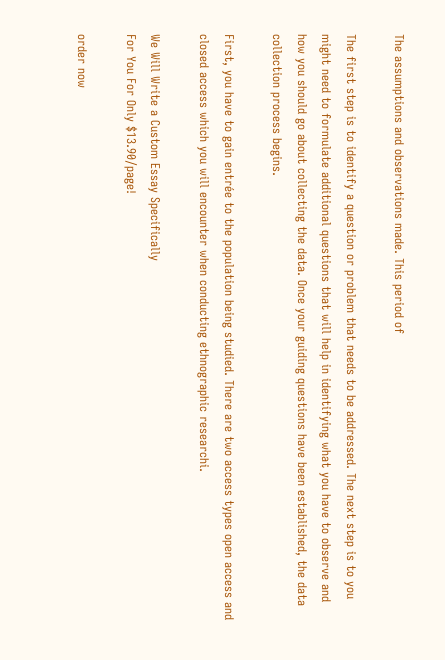The assumptions and observations made. This period of

The first step is to identify a question or problem that needs to be addressed. The next step is to you might need to formulate additional questions that will help in identifying what you have to observe and how you should go about collecting the data. Once your guiding questions have been established, the data collection process begins.

First, you have to gain entrée to the population being studied. There are two access types open access and closed access which you will encounter when conducting ethnographic researchi.

We Will Write a Custom Essay Specifically
For You For Only $13.90/page!

order now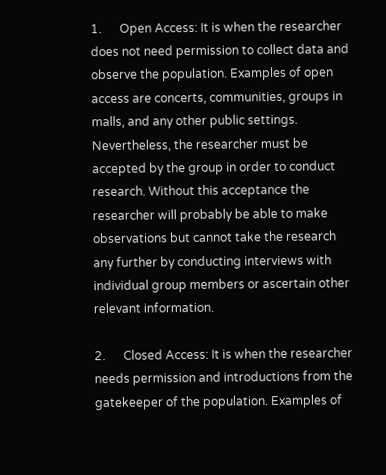1.      Open Access: It is when the researcher does not need permission to collect data and observe the population. Examples of open access are concerts, communities, groups in malls, and any other public settings. Nevertheless, the researcher must be accepted by the group in order to conduct research. Without this acceptance the researcher will probably be able to make observations but cannot take the research any further by conducting interviews with individual group members or ascertain other relevant information.

2.      Closed Access: It is when the researcher needs permission and introductions from the gatekeeper of the population. Examples of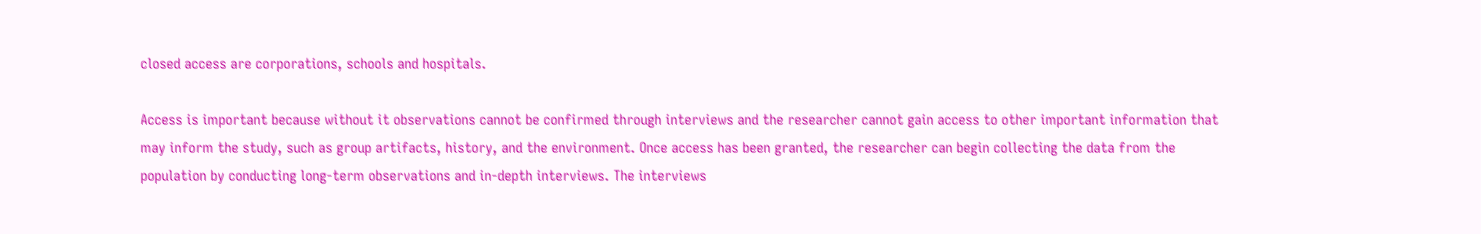closed access are corporations, schools and hospitals.

Access is important because without it observations cannot be confirmed through interviews and the researcher cannot gain access to other important information that may inform the study, such as group artifacts, history, and the environment. Once access has been granted, the researcher can begin collecting the data from the population by conducting long-term observations and in-depth interviews. The interviews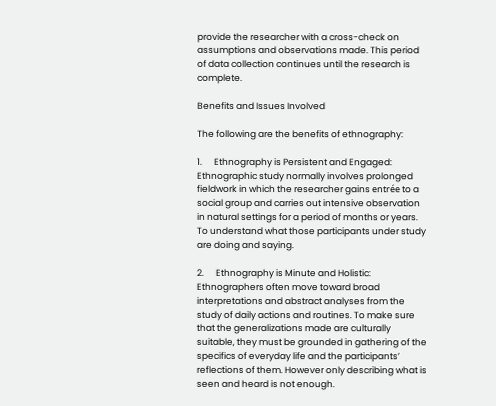provide the researcher with a cross-check on assumptions and observations made. This period of data collection continues until the research is complete.

Benefits and Issues Involved

The following are the benefits of ethnography:

1.      Ethnography is Persistent and Engaged: Ethnographic study normally involves prolonged fieldwork in which the researcher gains entrée to a social group and carries out intensive observation in natural settings for a period of months or years. To understand what those participants under study are doing and saying.

2.      Ethnography is Minute and Holistic: Ethnographers often move toward broad interpretations and abstract analyses from the study of daily actions and routines. To make sure that the generalizations made are culturally suitable, they must be grounded in gathering of the specifics of everyday life and the participants’ reflections of them. However only describing what is seen and heard is not enough.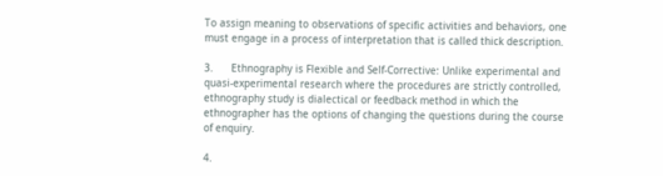To assign meaning to observations of specific activities and behaviors, one must engage in a process of interpretation that is called thick description.

3.      Ethnography is Flexible and Self-Corrective: Unlike experimental and quasi-experimental research where the procedures are strictly controlled, ethnography study is dialectical or feedback method in which the ethnographer has the options of changing the questions during the course of enquiry.

4.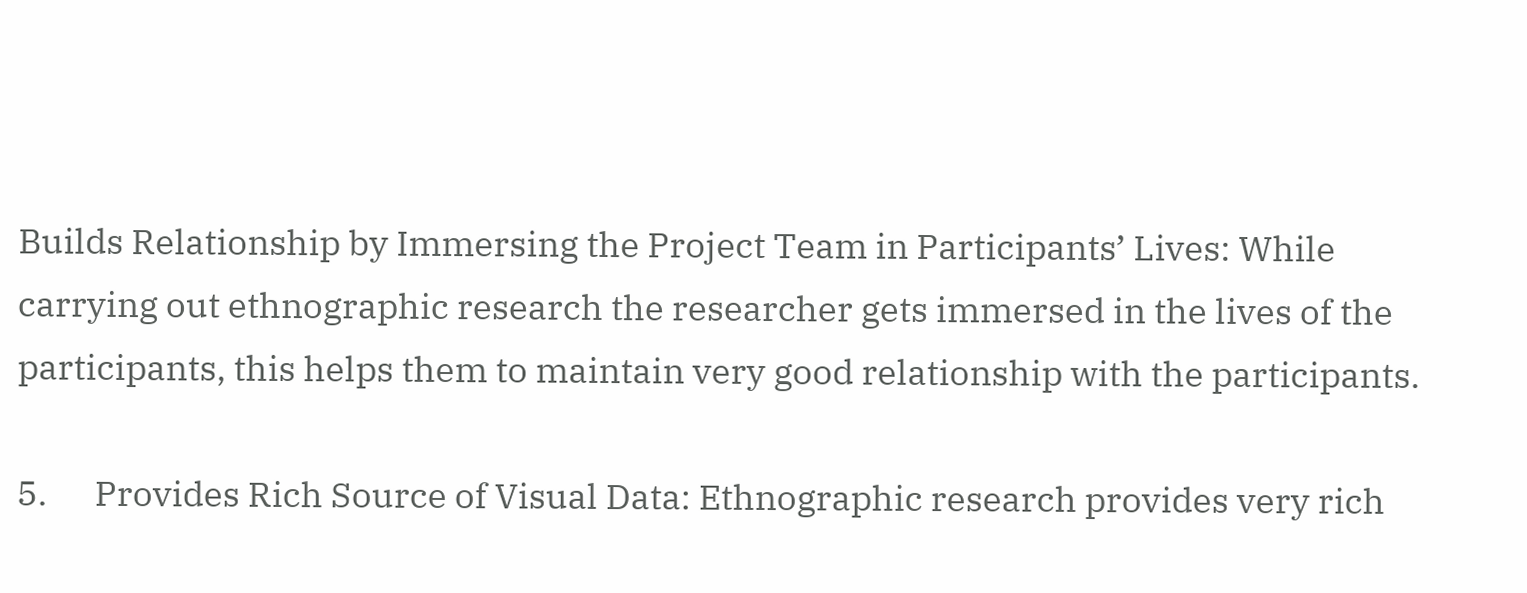Builds Relationship by Immersing the Project Team in Participants’ Lives: While carrying out ethnographic research the researcher gets immersed in the lives of the participants, this helps them to maintain very good relationship with the participants.

5.      Provides Rich Source of Visual Data: Ethnographic research provides very rich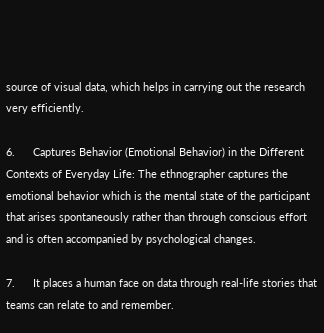source of visual data, which helps in carrying out the research very efficiently.

6.      Captures Behavior (Emotional Behavior) in the Different Contexts of Everyday Life: The ethnographer captures the emotional behavior which is the mental state of the participant that arises spontaneously rather than through conscious effort and is often accompanied by psychological changes.

7.      It places a human face on data through real-life stories that teams can relate to and remember.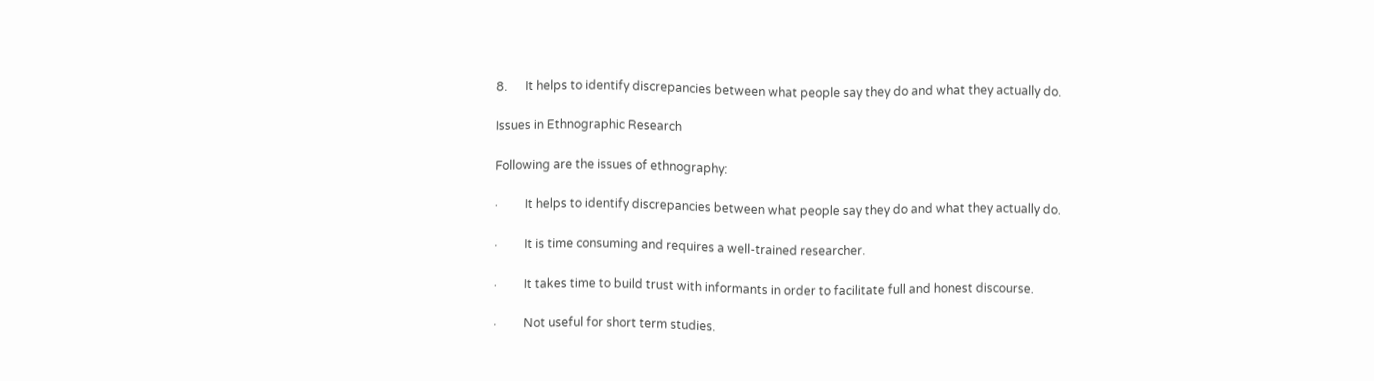8.      It helps to identify discrepancies between what people say they do and what they actually do.

Issues in Ethnographic Research

Following are the issues of ethnography:

·         It helps to identify discrepancies between what people say they do and what they actually do.

·         It is time consuming and requires a well-trained researcher.

·         It takes time to build trust with informants in order to facilitate full and honest discourse.

·         Not useful for short term studies.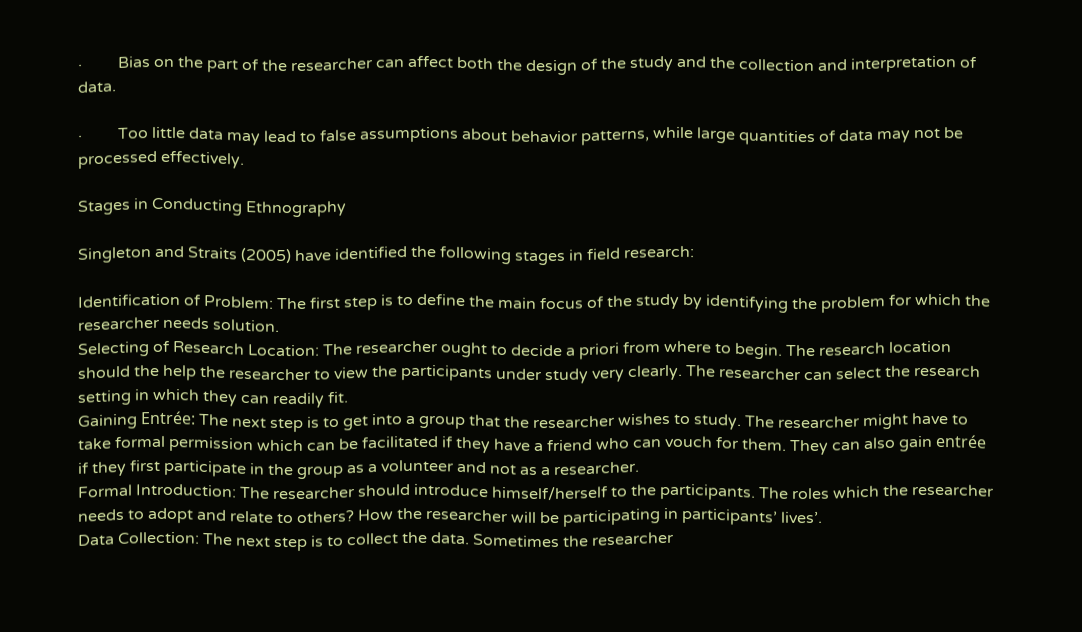·         Bias on the part of the researcher can affect both the design of the study and the collection and interpretation of data.

·         Too little data may lead to false assumptions about behavior patterns, while large quantities of data may not be processed effectively.

Stages in Conducting Ethnography

Singleton and Straits (2005) have identified the following stages in field research:

Identification of Problem: The first step is to define the main focus of the study by identifying the problem for which the researcher needs solution.
Selecting of Research Location: The researcher ought to decide a priori from where to begin. The research location should the help the researcher to view the participants under study very clearly. The researcher can select the research setting in which they can readily fit.
Gaining Entrée: The next step is to get into a group that the researcher wishes to study. The researcher might have to take formal permission which can be facilitated if they have a friend who can vouch for them. They can also gain entrée if they first participate in the group as a volunteer and not as a researcher.
Formal Introduction: The researcher should introduce himself/herself to the participants. The roles which the researcher needs to adopt and relate to others? How the researcher will be participating in participants’ lives’.
Data Collection: The next step is to collect the data. Sometimes the researcher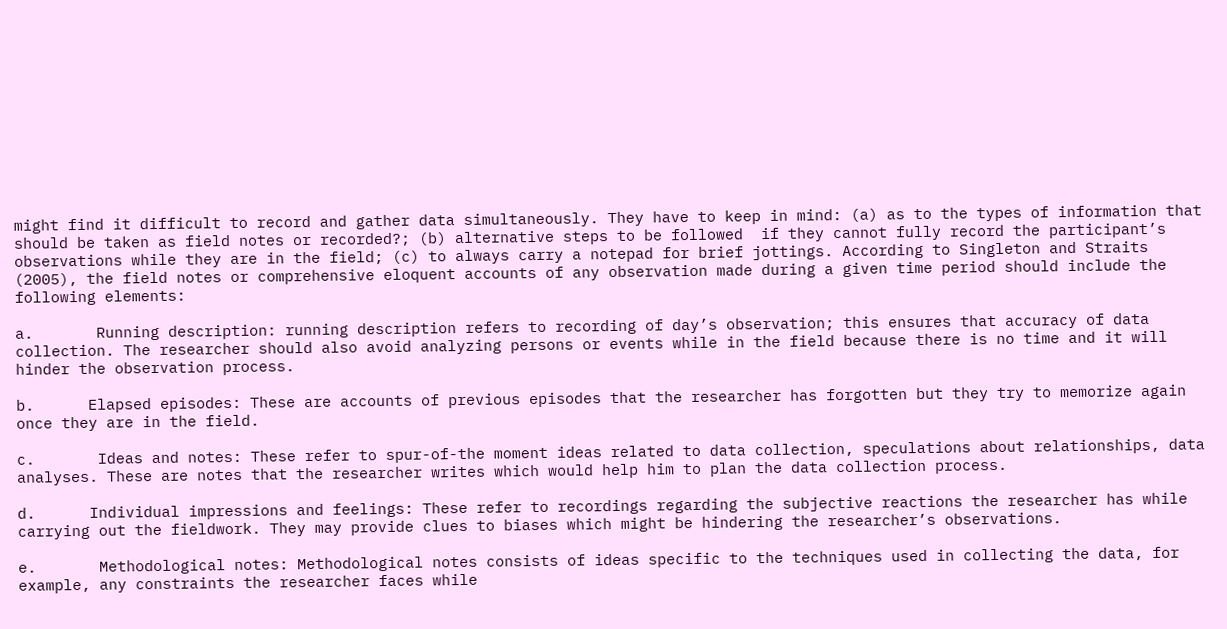might find it difficult to record and gather data simultaneously. They have to keep in mind: (a) as to the types of information that should be taken as field notes or recorded?; (b) alternative steps to be followed  if they cannot fully record the participant’s observations while they are in the field; (c) to always carry a notepad for brief jottings. According to Singleton and Straits (2005), the field notes or comprehensive eloquent accounts of any observation made during a given time period should include the following elements:

a.       Running description: running description refers to recording of day’s observation; this ensures that accuracy of data collection. The researcher should also avoid analyzing persons or events while in the field because there is no time and it will hinder the observation process.

b.      Elapsed episodes: These are accounts of previous episodes that the researcher has forgotten but they try to memorize again once they are in the field.

c.       Ideas and notes: These refer to spur-of-the moment ideas related to data collection, speculations about relationships, data analyses. These are notes that the researcher writes which would help him to plan the data collection process.

d.      Individual impressions and feelings: These refer to recordings regarding the subjective reactions the researcher has while carrying out the fieldwork. They may provide clues to biases which might be hindering the researcher’s observations.

e.       Methodological notes: Methodological notes consists of ideas specific to the techniques used in collecting the data, for example, any constraints the researcher faces while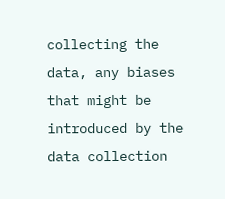collecting the data, any biases that might be introduced by the data collection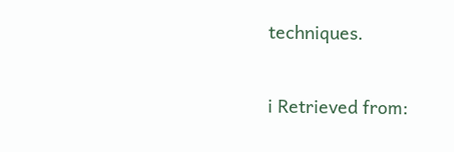techniques.

i Retrieved from: